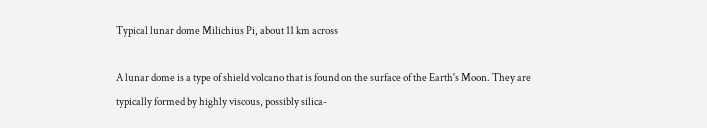Typical lunar dome Milichius Pi, about 11 km across

A lunar dome is a type of shield volcano that is found on the surface of the Earth's Moon. They are typically formed by highly viscous, possibly silica-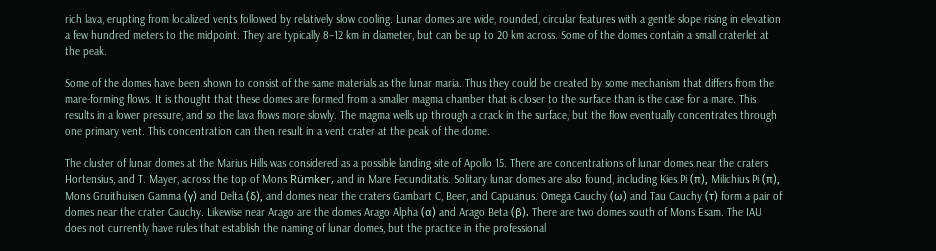rich lava, erupting from localized vents followed by relatively slow cooling. Lunar domes are wide, rounded, circular features with a gentle slope rising in elevation a few hundred meters to the midpoint. They are typically 8–12 km in diameter, but can be up to 20 km across. Some of the domes contain a small craterlet at the peak.

Some of the domes have been shown to consist of the same materials as the lunar maria. Thus they could be created by some mechanism that differs from the mare-forming flows. It is thought that these domes are formed from a smaller magma chamber that is closer to the surface than is the case for a mare. This results in a lower pressure, and so the lava flows more slowly. The magma wells up through a crack in the surface, but the flow eventually concentrates through one primary vent. This concentration can then result in a vent crater at the peak of the dome.

The cluster of lunar domes at the Marius Hills was considered as a possible landing site of Apollo 15. There are concentrations of lunar domes near the craters Hortensius, and T. Mayer, across the top of Mons Rümker, and in Mare Fecunditatis. Solitary lunar domes are also found, including Kies Pi (π), Milichius Pi (π), Mons Gruithuisen Gamma (γ) and Delta (δ), and domes near the craters Gambart C, Beer, and Capuanus. Omega Cauchy (ω) and Tau Cauchy (τ) form a pair of domes near the crater Cauchy. Likewise near Arago are the domes Arago Alpha (α) and Arago Beta (β). There are two domes south of Mons Esam. The IAU does not currently have rules that establish the naming of lunar domes, but the practice in the professional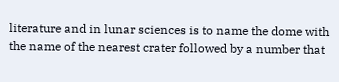literature and in lunar sciences is to name the dome with the name of the nearest crater followed by a number that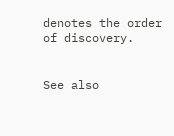denotes the order of discovery.


See also